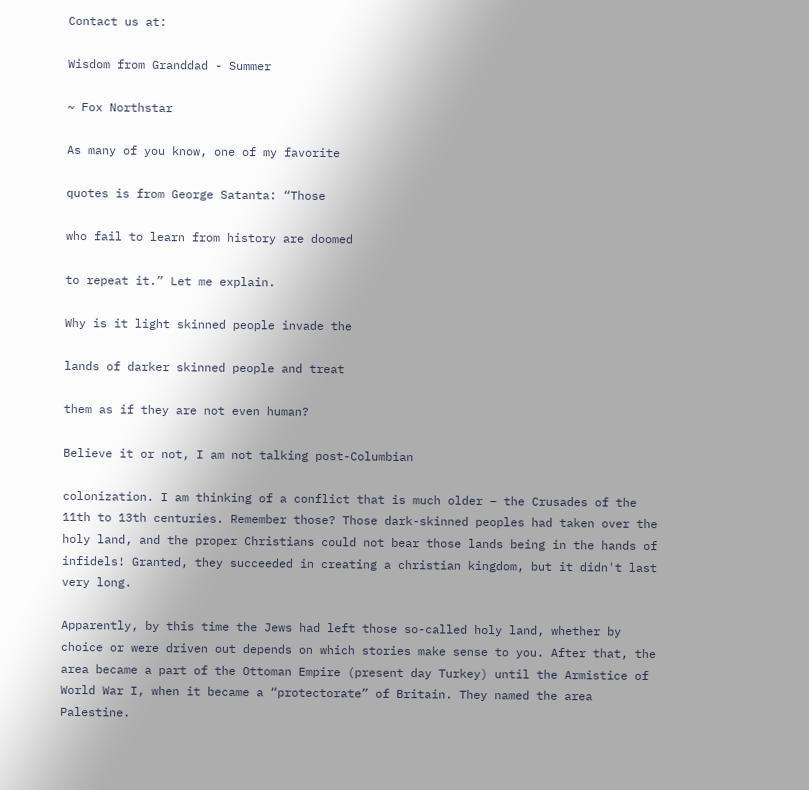Contact us at:

Wisdom from Granddad - Summer

~ Fox Northstar

As many of you know, one of my favorite

quotes is from George Satanta: “Those

who fail to learn from history are doomed

to repeat it.” Let me explain.

Why is it light skinned people invade the

lands of darker skinned people and treat

them as if they are not even human?

Believe it or not, I am not talking post-Columbian

colonization. I am thinking of a conflict that is much older – the Crusades of the 11th to 13th centuries. Remember those? Those dark-skinned peoples had taken over the holy land, and the proper Christians could not bear those lands being in the hands of infidels! Granted, they succeeded in creating a christian kingdom, but it didn't last very long.

Apparently, by this time the Jews had left those so-called holy land, whether by choice or were driven out depends on which stories make sense to you. After that, the area became a part of the Ottoman Empire (present day Turkey) until the Armistice of World War I, when it became a “protectorate” of Britain. They named the area Palestine.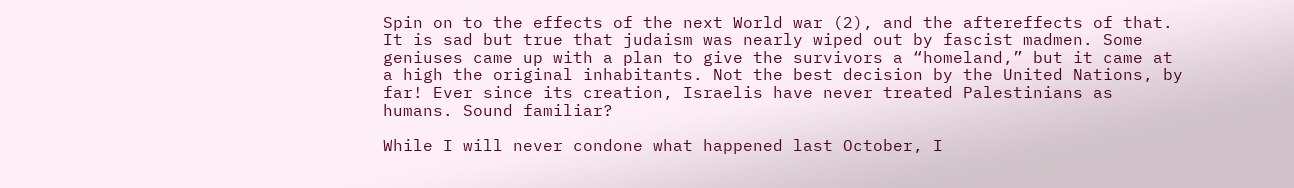Spin on to the effects of the next World war (2), and the aftereffects of that. It is sad but true that judaism was nearly wiped out by fascist madmen. Some geniuses came up with a plan to give the survivors a “homeland,” but it came at a high the original inhabitants. Not the best decision by the United Nations, by far! Ever since its creation, Israelis have never treated Palestinians as humans. Sound familiar?

While I will never condone what happened last October, I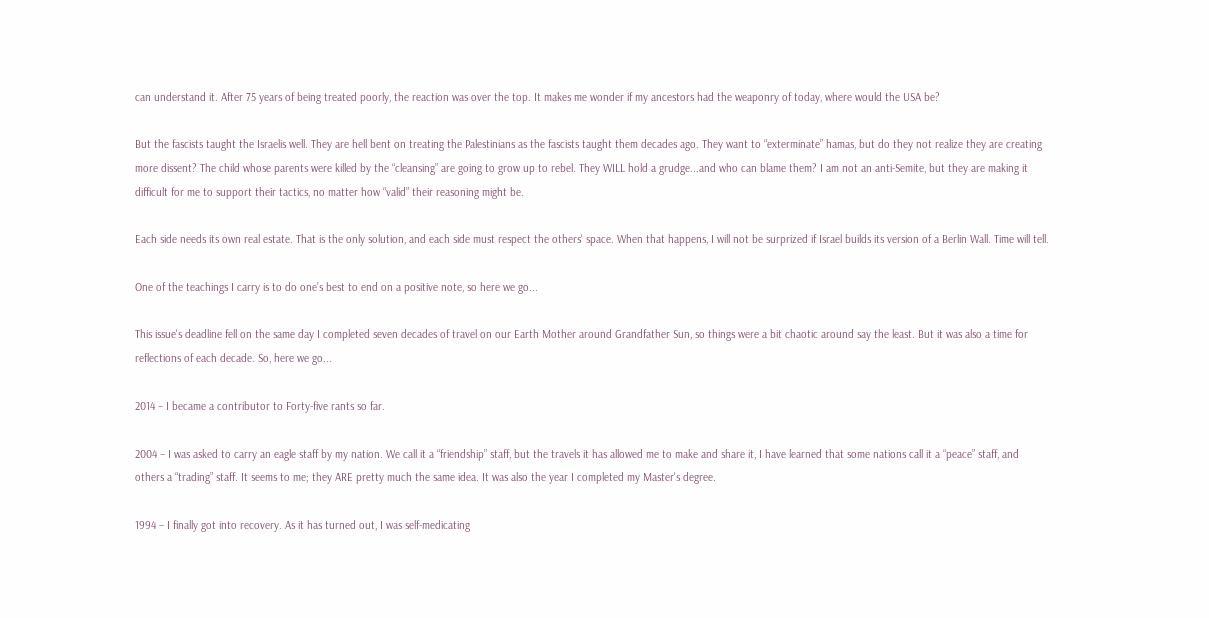can understand it. After 75 years of being treated poorly, the reaction was over the top. It makes me wonder if my ancestors had the weaponry of today, where would the USA be?

But the fascists taught the Israelis well. They are hell bent on treating the Palestinians as the fascists taught them decades ago. They want to “exterminate” hamas, but do they not realize they are creating more dissent? The child whose parents were killed by the “cleansing” are going to grow up to rebel. They WILL hold a grudge...and who can blame them? I am not an anti-Semite, but they are making it difficult for me to support their tactics, no matter how “valid” their reasoning might be.

Each side needs its own real estate. That is the only solution, and each side must respect the others' space. When that happens, I will not be surprized if Israel builds its version of a Berlin Wall. Time will tell.

One of the teachings I carry is to do one’s best to end on a positive note, so here we go...

This issue's deadline fell on the same day I completed seven decades of travel on our Earth Mother around Grandfather Sun, so things were a bit chaotic around say the least. But it was also a time for reflections of each decade. So, here we go...

2014 – I became a contributor to Forty-five rants so far.

2004 – I was asked to carry an eagle staff by my nation. We call it a “friendship” staff, but the travels it has allowed me to make and share it, I have learned that some nations call it a “peace” staff, and others a “trading” staff. It seems to me; they ARE pretty much the same idea. It was also the year I completed my Master's degree.

1994 – I finally got into recovery. As it has turned out, I was self-medicating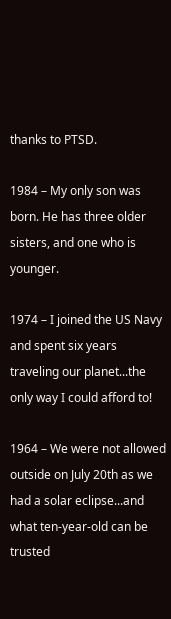thanks to PTSD.

1984 – My only son was born. He has three older sisters, and one who is younger.

1974 – I joined the US Navy and spent six years traveling our planet...the only way I could afford to!

1964 – We were not allowed outside on July 20th as we had a solar eclipse...and what ten-year-old can be trusted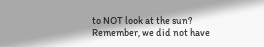to NOT look at the sun? Remember, we did not have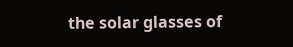the solar glasses of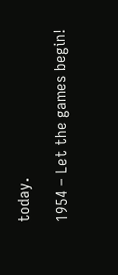today.

1954 – Let the games begin!